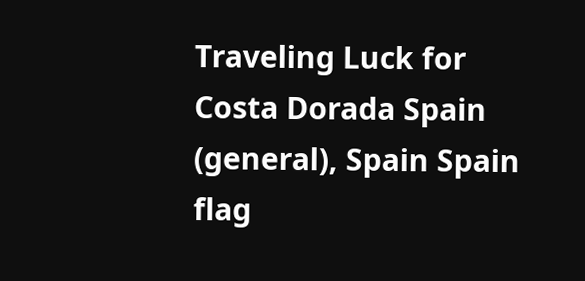Traveling Luck for Costa Dorada Spain (general), Spain Spain flag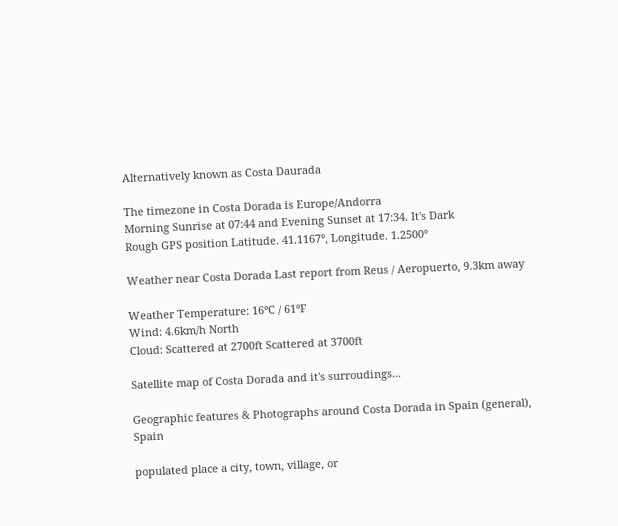Alternatively known as Costa Daurada

The timezone in Costa Dorada is Europe/Andorra
Morning Sunrise at 07:44 and Evening Sunset at 17:34. It's Dark
Rough GPS position Latitude. 41.1167°, Longitude. 1.2500°

Weather near Costa Dorada Last report from Reus / Aeropuerto, 9.3km away

Weather Temperature: 16°C / 61°F
Wind: 4.6km/h North
Cloud: Scattered at 2700ft Scattered at 3700ft

Satellite map of Costa Dorada and it's surroudings...

Geographic features & Photographs around Costa Dorada in Spain (general), Spain

populated place a city, town, village, or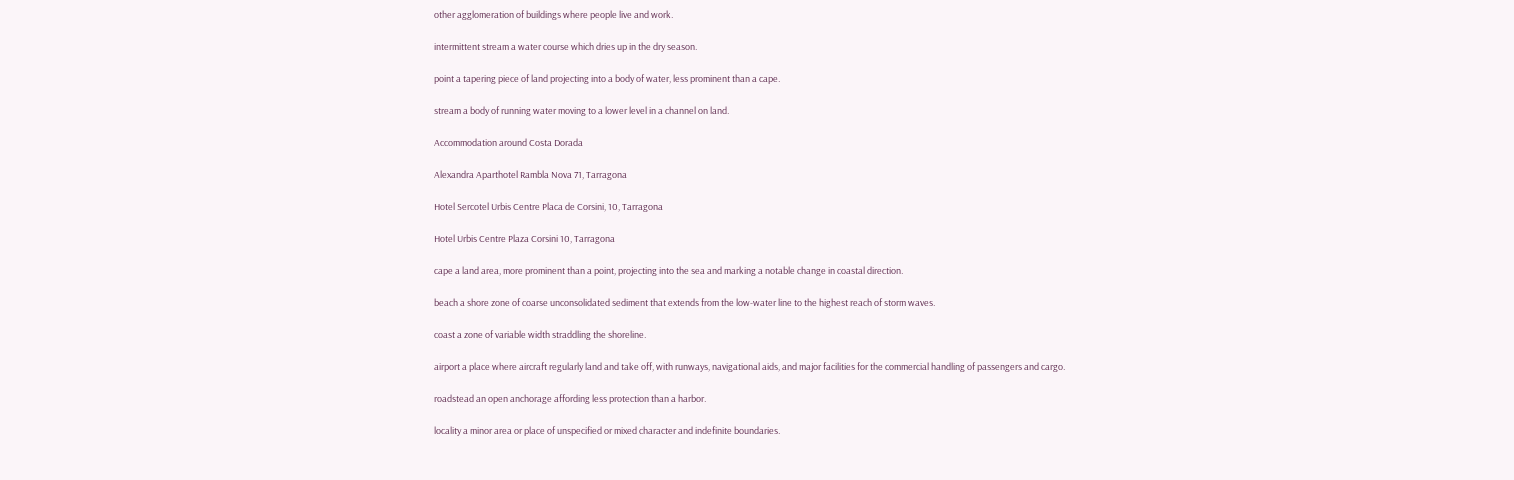other agglomeration of buildings where people live and work.

intermittent stream a water course which dries up in the dry season.

point a tapering piece of land projecting into a body of water, less prominent than a cape.

stream a body of running water moving to a lower level in a channel on land.

Accommodation around Costa Dorada

Alexandra Aparthotel Rambla Nova 71, Tarragona

Hotel Sercotel Urbis Centre Placa de Corsini, 10, Tarragona

Hotel Urbis Centre Plaza Corsini 10, Tarragona

cape a land area, more prominent than a point, projecting into the sea and marking a notable change in coastal direction.

beach a shore zone of coarse unconsolidated sediment that extends from the low-water line to the highest reach of storm waves.

coast a zone of variable width straddling the shoreline.

airport a place where aircraft regularly land and take off, with runways, navigational aids, and major facilities for the commercial handling of passengers and cargo.

roadstead an open anchorage affording less protection than a harbor.

locality a minor area or place of unspecified or mixed character and indefinite boundaries.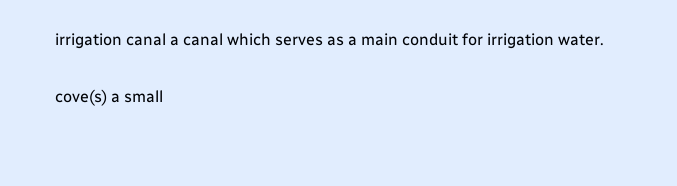irrigation canal a canal which serves as a main conduit for irrigation water.

cove(s) a small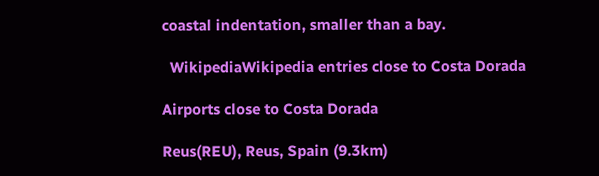coastal indentation, smaller than a bay.

  WikipediaWikipedia entries close to Costa Dorada

Airports close to Costa Dorada

Reus(REU), Reus, Spain (9.3km)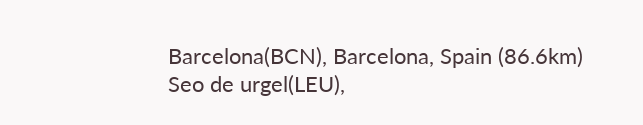Barcelona(BCN), Barcelona, Spain (86.6km)
Seo de urgel(LEU),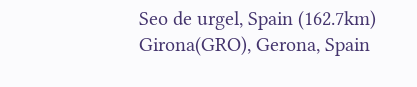Seo de urgel, Spain (162.7km)
Girona(GRO), Gerona, Spain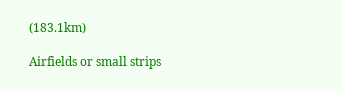(183.1km)

Airfields or small strips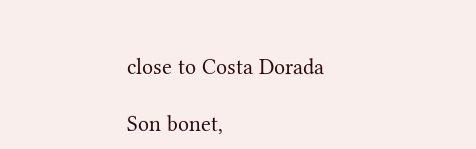close to Costa Dorada

Son bonet,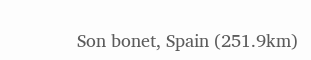Son bonet, Spain (251.9km)